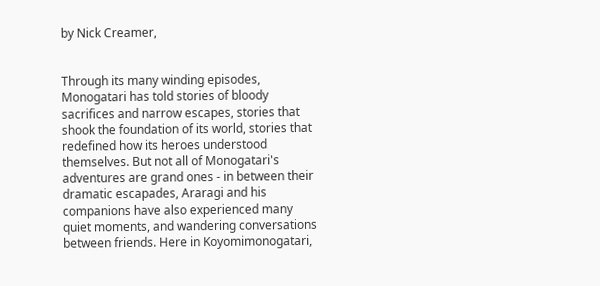by Nick Creamer,


Through its many winding episodes, Monogatari has told stories of bloody sacrifices and narrow escapes, stories that shook the foundation of its world, stories that redefined how its heroes understood themselves. But not all of Monogatari's adventures are grand ones - in between their dramatic escapades, Araragi and his companions have also experienced many quiet moments, and wandering conversations between friends. Here in Koyomimonogatari,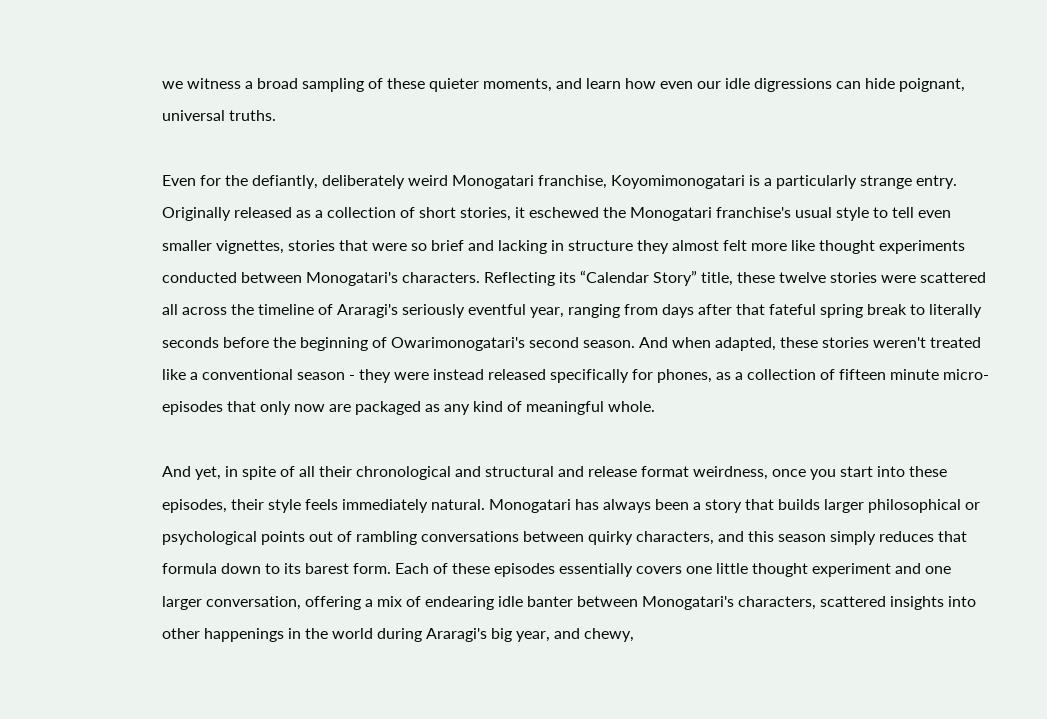we witness a broad sampling of these quieter moments, and learn how even our idle digressions can hide poignant, universal truths.

Even for the defiantly, deliberately weird Monogatari franchise, Koyomimonogatari is a particularly strange entry. Originally released as a collection of short stories, it eschewed the Monogatari franchise's usual style to tell even smaller vignettes, stories that were so brief and lacking in structure they almost felt more like thought experiments conducted between Monogatari's characters. Reflecting its “Calendar Story” title, these twelve stories were scattered all across the timeline of Araragi's seriously eventful year, ranging from days after that fateful spring break to literally seconds before the beginning of Owarimonogatari's second season. And when adapted, these stories weren't treated like a conventional season - they were instead released specifically for phones, as a collection of fifteen minute micro-episodes that only now are packaged as any kind of meaningful whole.

And yet, in spite of all their chronological and structural and release format weirdness, once you start into these episodes, their style feels immediately natural. Monogatari has always been a story that builds larger philosophical or psychological points out of rambling conversations between quirky characters, and this season simply reduces that formula down to its barest form. Each of these episodes essentially covers one little thought experiment and one larger conversation, offering a mix of endearing idle banter between Monogatari's characters, scattered insights into other happenings in the world during Araragi's big year, and chewy,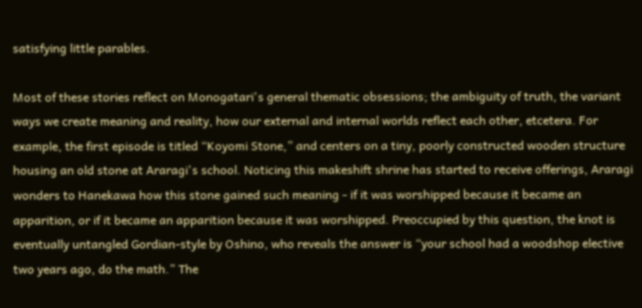satisfying little parables.

Most of these stories reflect on Monogatari's general thematic obsessions; the ambiguity of truth, the variant ways we create meaning and reality, how our external and internal worlds reflect each other, etcetera. For example, the first episode is titled “Koyomi Stone,” and centers on a tiny, poorly constructed wooden structure housing an old stone at Araragi's school. Noticing this makeshift shrine has started to receive offerings, Araragi wonders to Hanekawa how this stone gained such meaning - if it was worshipped because it became an apparition, or if it became an apparition because it was worshipped. Preoccupied by this question, the knot is eventually untangled Gordian-style by Oshino, who reveals the answer is “your school had a woodshop elective two years ago, do the math.” The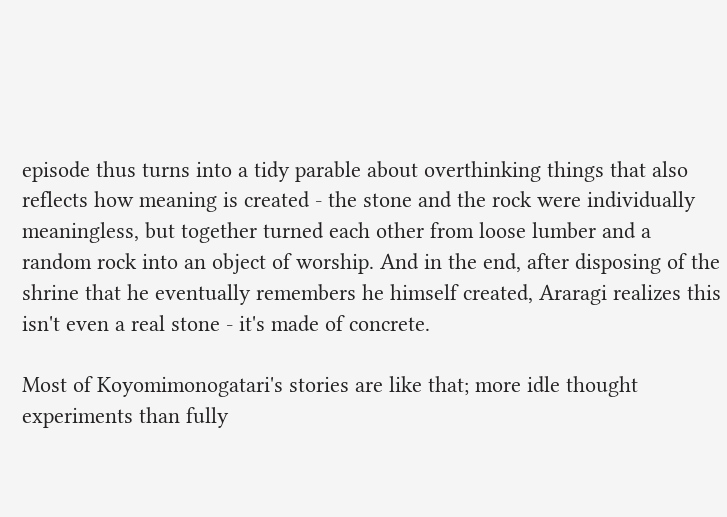episode thus turns into a tidy parable about overthinking things that also reflects how meaning is created - the stone and the rock were individually meaningless, but together turned each other from loose lumber and a random rock into an object of worship. And in the end, after disposing of the shrine that he eventually remembers he himself created, Araragi realizes this isn't even a real stone - it's made of concrete.

Most of Koyomimonogatari's stories are like that; more idle thought experiments than fully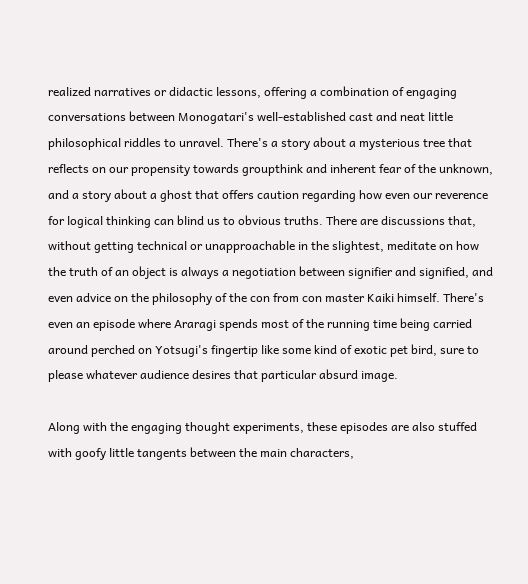realized narratives or didactic lessons, offering a combination of engaging conversations between Monogatari's well-established cast and neat little philosophical riddles to unravel. There's a story about a mysterious tree that reflects on our propensity towards groupthink and inherent fear of the unknown, and a story about a ghost that offers caution regarding how even our reverence for logical thinking can blind us to obvious truths. There are discussions that, without getting technical or unapproachable in the slightest, meditate on how the truth of an object is always a negotiation between signifier and signified, and even advice on the philosophy of the con from con master Kaiki himself. There's even an episode where Araragi spends most of the running time being carried around perched on Yotsugi's fingertip like some kind of exotic pet bird, sure to please whatever audience desires that particular absurd image.

Along with the engaging thought experiments, these episodes are also stuffed with goofy little tangents between the main characters,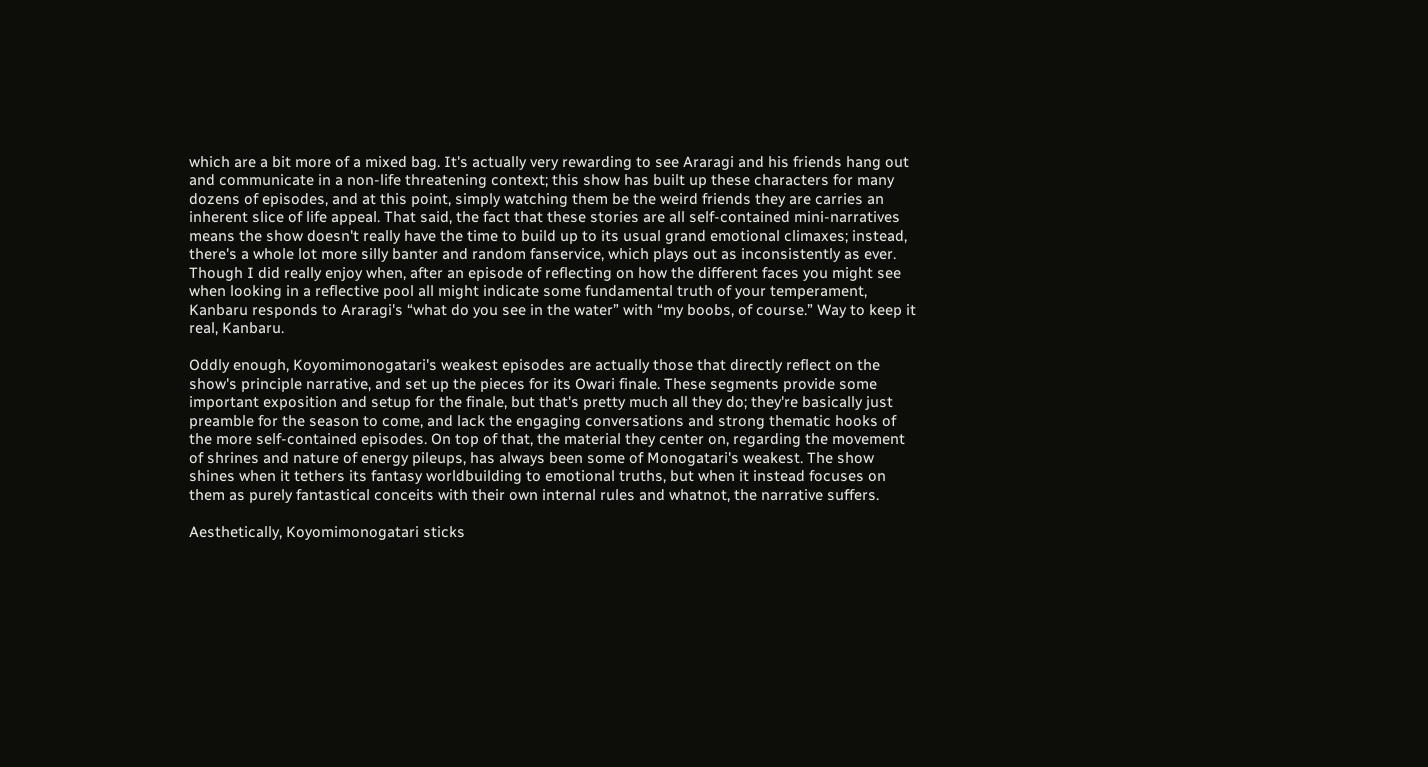which are a bit more of a mixed bag. It's actually very rewarding to see Araragi and his friends hang out and communicate in a non-life threatening context; this show has built up these characters for many dozens of episodes, and at this point, simply watching them be the weird friends they are carries an inherent slice of life appeal. That said, the fact that these stories are all self-contained mini-narratives means the show doesn't really have the time to build up to its usual grand emotional climaxes; instead, there's a whole lot more silly banter and random fanservice, which plays out as inconsistently as ever. Though I did really enjoy when, after an episode of reflecting on how the different faces you might see when looking in a reflective pool all might indicate some fundamental truth of your temperament, Kanbaru responds to Araragi's “what do you see in the water” with “my boobs, of course.” Way to keep it real, Kanbaru.

Oddly enough, Koyomimonogatari's weakest episodes are actually those that directly reflect on the show's principle narrative, and set up the pieces for its Owari finale. These segments provide some important exposition and setup for the finale, but that's pretty much all they do; they're basically just preamble for the season to come, and lack the engaging conversations and strong thematic hooks of the more self-contained episodes. On top of that, the material they center on, regarding the movement of shrines and nature of energy pileups, has always been some of Monogatari's weakest. The show shines when it tethers its fantasy worldbuilding to emotional truths, but when it instead focuses on them as purely fantastical conceits with their own internal rules and whatnot, the narrative suffers.

Aesthetically, Koyomimonogatari sticks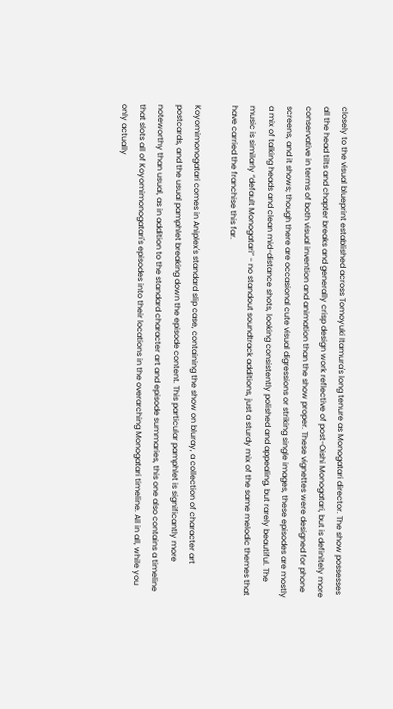closely to the visual blueprint established across Tomoyuki Itamura's long tenure as Monogatari director. The show possesses all the head tilts and chapter breaks and generally crisp design work reflective of post-Oishi Monogatari, but is definitely more conservative in terms of both visual invention and animation than the show proper. These vignettes were designed for phone screens, and it shows; though there are occasional cute visual digressions or striking single images, these episodes are mostly a mix of talking heads and clean mid-distance shots, looking consistently polished and appealing, but rarely beautiful. The music is similarly “default Monogatari” - no standout soundtrack additions, just a sturdy mix of the same melodic themes that have carried the franchise this far.

Koyomimonogatari comes in Aniplex's standard slip case, containing the show on bluray, a collection of character art postcards, and the usual pamphlet breaking down the episode content. This particular pamphlet is significantly more noteworthy than usual, as in addition to the standard character art and episode summaries, this one also contains a timeline that slots all of Koyomimonogatari's episodes into their locations in the overarching Monogatari timeline. All in all, while you only actually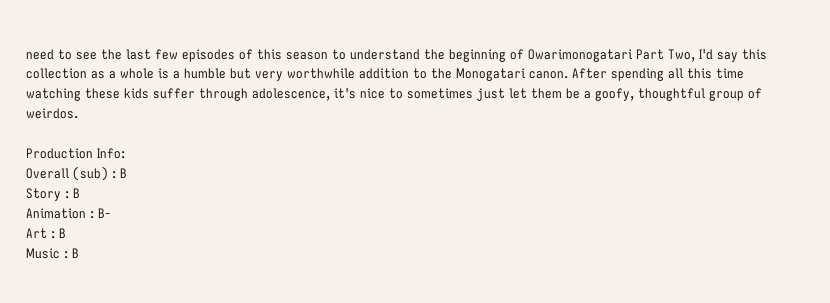need to see the last few episodes of this season to understand the beginning of Owarimonogatari Part Two, I'd say this collection as a whole is a humble but very worthwhile addition to the Monogatari canon. After spending all this time watching these kids suffer through adolescence, it's nice to sometimes just let them be a goofy, thoughtful group of weirdos.

Production Info:
Overall (sub) : B
Story : B
Animation : B-
Art : B
Music : B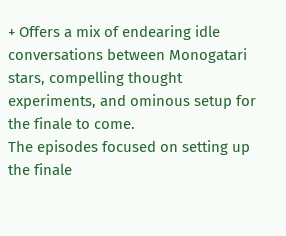+ Offers a mix of endearing idle conversations between Monogatari stars, compelling thought experiments, and ominous setup for the finale to come.
The episodes focused on setting up the finale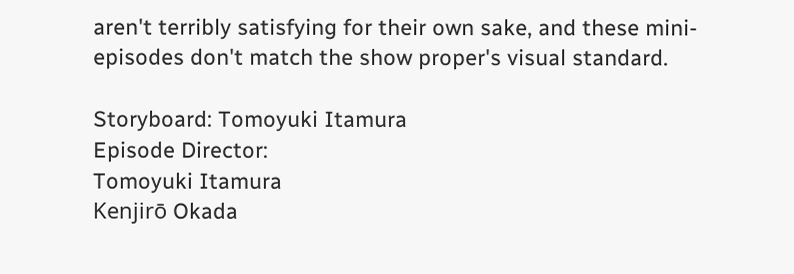aren't terribly satisfying for their own sake, and these mini-episodes don't match the show proper's visual standard.

Storyboard: Tomoyuki Itamura
Episode Director:
Tomoyuki Itamura
Kenjirō Okada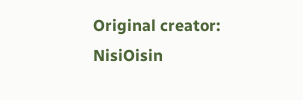Original creator: NisiOisin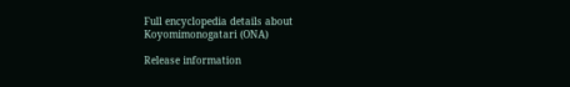Full encyclopedia details about
Koyomimonogatari (ONA)

Release information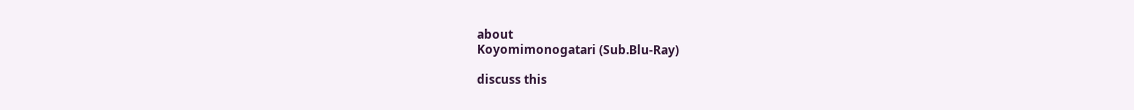about
Koyomimonogatari (Sub.Blu-Ray)

discuss this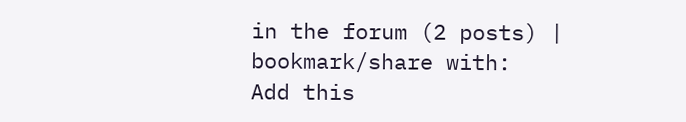in the forum (2 posts) |
bookmark/share with:
Add this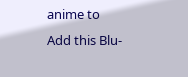anime to
Add this Blu-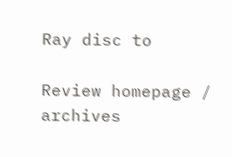Ray disc to

Review homepage / archives